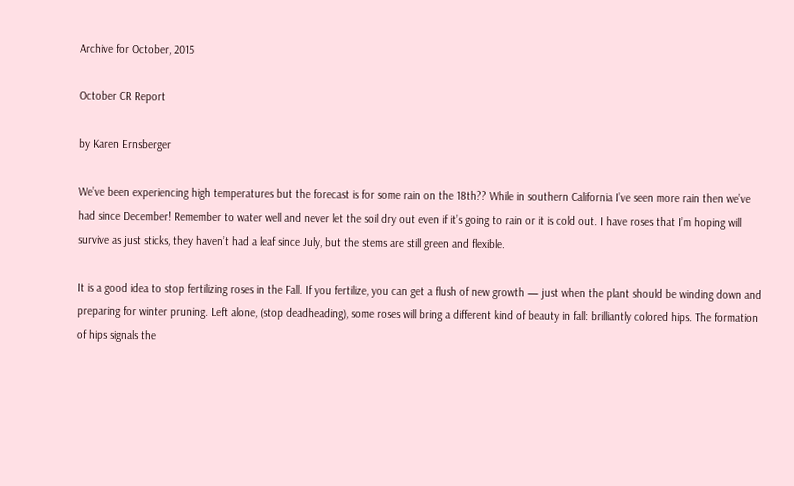Archive for October, 2015

October CR Report

by Karen Ernsberger

We’ve been experiencing high temperatures but the forecast is for some rain on the 18th?? While in southern California I’ve seen more rain then we’ve had since December! Remember to water well and never let the soil dry out even if it’s going to rain or it is cold out. I have roses that I’m hoping will survive as just sticks, they haven’t had a leaf since July, but the stems are still green and flexible.

It is a good idea to stop fertilizing roses in the Fall. If you fertilize, you can get a flush of new growth — just when the plant should be winding down and preparing for winter pruning. Left alone, (stop deadheading), some roses will bring a different kind of beauty in fall: brilliantly colored hips. The formation of hips signals the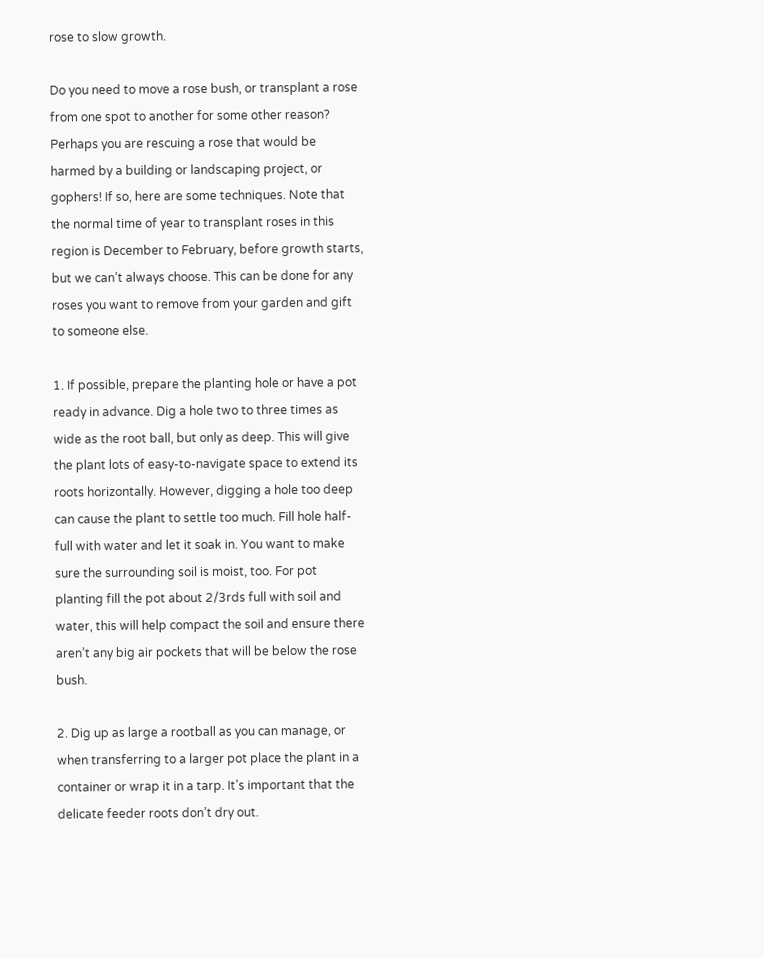rose to slow growth.

Do you need to move a rose bush, or transplant a rose from one spot to another for some other reason? Perhaps you are rescuing a rose that would be harmed by a building or landscaping project, or gophers! If so, here are some techniques. Note that the normal time of year to transplant roses in this region is December to February, before growth starts, but we can’t always choose. This can be done for any roses you want to remove from your garden and gift to someone else.

1. If possible, prepare the planting hole or have a pot ready in advance. Dig a hole two to three times as wide as the root ball, but only as deep. This will give the plant lots of easy-to-navigate space to extend its roots horizontally. However, digging a hole too deep can cause the plant to settle too much. Fill hole half-full with water and let it soak in. You want to make sure the surrounding soil is moist, too. For pot planting fill the pot about 2/3rds full with soil and water, this will help compact the soil and ensure there aren’t any big air pockets that will be below the rose bush.

2. Dig up as large a rootball as you can manage, or when transferring to a larger pot place the plant in a container or wrap it in a tarp. It’s important that the delicate feeder roots don’t dry out.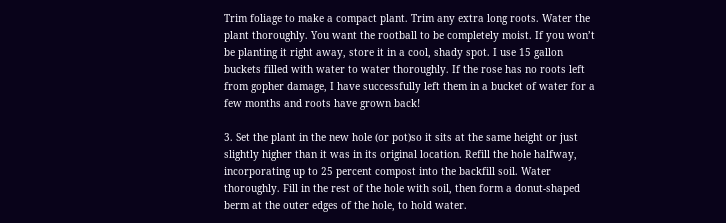Trim foliage to make a compact plant. Trim any extra long roots. Water the plant thoroughly. You want the rootball to be completely moist. If you won’t be planting it right away, store it in a cool, shady spot. I use 15 gallon buckets filled with water to water thoroughly. If the rose has no roots left from gopher damage, I have successfully left them in a bucket of water for a few months and roots have grown back!

3. Set the plant in the new hole (or pot)so it sits at the same height or just slightly higher than it was in its original location. Refill the hole halfway, incorporating up to 25 percent compost into the backfill soil. Water thoroughly. Fill in the rest of the hole with soil, then form a donut-shaped berm at the outer edges of the hole, to hold water.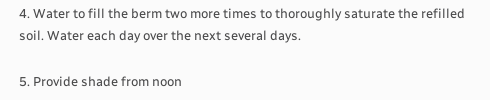4. Water to fill the berm two more times to thoroughly saturate the refilled soil. Water each day over the next several days.

5. Provide shade from noon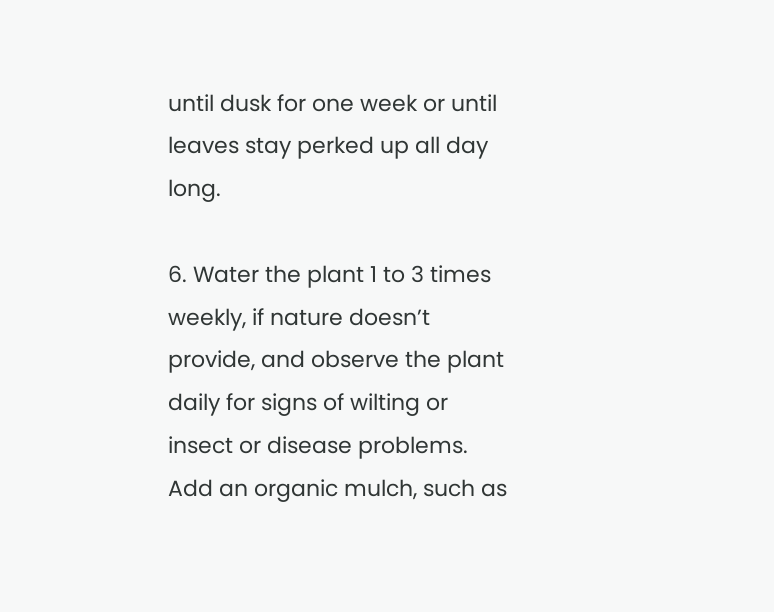until dusk for one week or until leaves stay perked up all day long.

6. Water the plant 1 to 3 times weekly, if nature doesn’t provide, and observe the plant daily for signs of wilting or insect or disease problems. Add an organic mulch, such as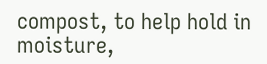compost, to help hold in moisture,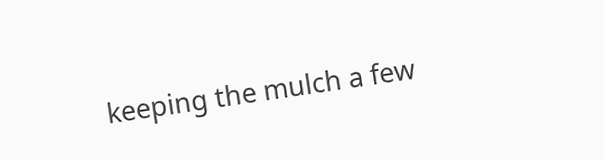keeping the mulch a few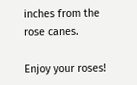inches from the rose canes.

Enjoy your roses!